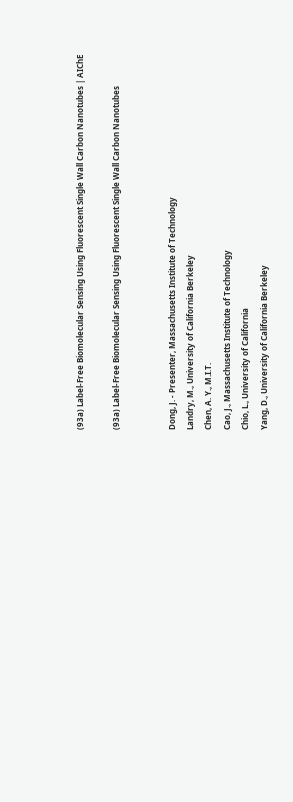(93a) Label-Free Biomolecular Sensing Using Fluorescent Single Wall Carbon Nanotubes | AIChE

(93a) Label-Free Biomolecular Sensing Using Fluorescent Single Wall Carbon Nanotubes


Dong, J. - Presenter, Massachusetts Institute of Technology
Landry, M., University of California Berkeley
Chen, A. Y., M.I.T.
Cao, J., Massachusetts Institute of Technology
Chio, L., University of California
Yang, D., University of California Berkeley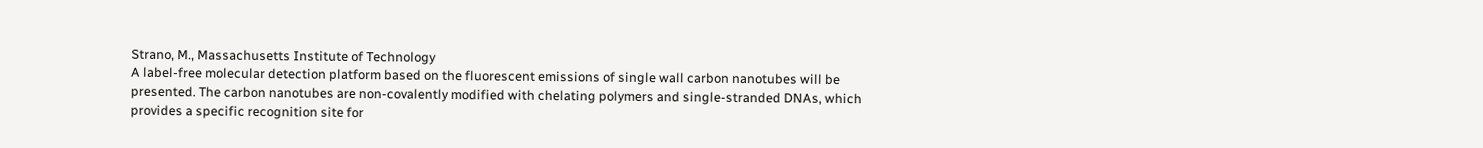Strano, M., Massachusetts Institute of Technology
A label-free molecular detection platform based on the fluorescent emissions of single wall carbon nanotubes will be presented. The carbon nanotubes are non-covalently modified with chelating polymers and single-stranded DNAs, which provides a specific recognition site for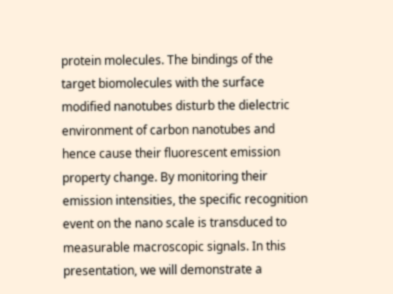protein molecules. The bindings of the target biomolecules with the surface modified nanotubes disturb the dielectric environment of carbon nanotubes and hence cause their fluorescent emission property change. By monitoring their emission intensities, the specific recognition event on the nano scale is transduced to measurable macroscopic signals. In this presentation, we will demonstrate a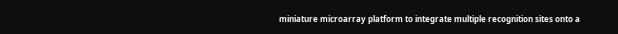miniature microarray platform to integrate multiple recognition sites onto a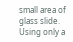small area of glass slide. Using only a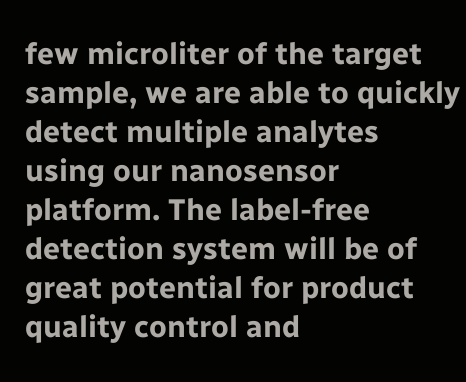few microliter of the target sample, we are able to quickly detect multiple analytes using our nanosensor platform. The label-free detection system will be of great potential for product quality control and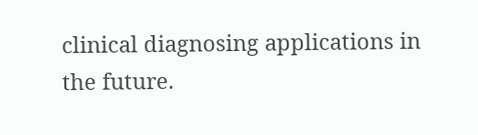clinical diagnosing applications in the future.